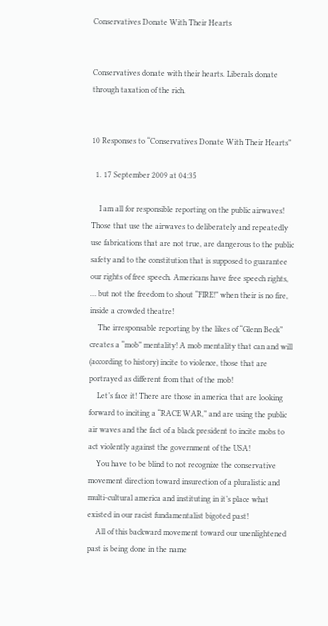Conservatives Donate With Their Hearts


Conservatives donate with their hearts. Liberals donate through taxation of the rich.


10 Responses to “Conservatives Donate With Their Hearts”

  1. 17 September 2009 at 04:35

    I am all for responsible reporting on the public airwaves! Those that use the airwaves to deliberately and repeatedly use fabrications that are not true, are dangerous to the public safety and to the constitution that is supposed to guarantee our rights of free speech. Americans have free speech rights, … but not the freedom to shout “FIRE!” when their is no fire, inside a crowded theatre!
    The irresponsable reporting by the likes of “Glenn Beck” creates a “mob” mentality! A mob mentality that can and will (according to history) incite to violence, those that are portrayed as different from that of the mob!
    Let’s face it! There are those in america that are looking forward to inciting a “RACE WAR,” and are using the public air waves and the fact of a black president to incite mobs to act violently against the government of the USA!
    You have to be blind to not recognize the conservative movement direction toward insurection of a pluralistic and multi-cultural america and instituting in it’s place what existed in our racist fundamentalist bigoted past!
    All of this backward movement toward our unenlightened past is being done in the name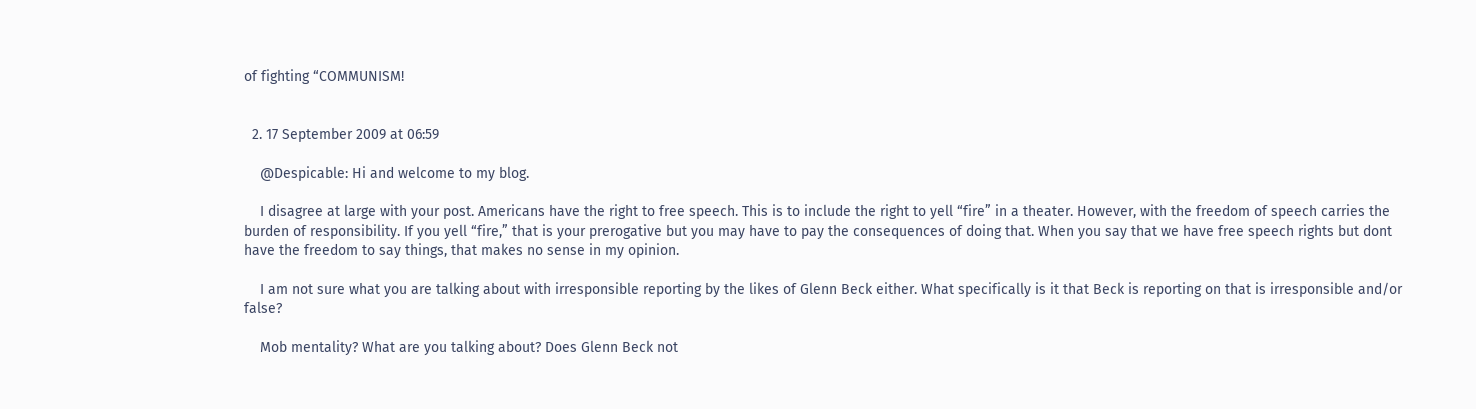of fighting “COMMUNISM!


  2. 17 September 2009 at 06:59

    @Despicable: Hi and welcome to my blog.

    I disagree at large with your post. Americans have the right to free speech. This is to include the right to yell “fire” in a theater. However, with the freedom of speech carries the burden of responsibility. If you yell “fire,” that is your prerogative but you may have to pay the consequences of doing that. When you say that we have free speech rights but dont have the freedom to say things, that makes no sense in my opinion.

    I am not sure what you are talking about with irresponsible reporting by the likes of Glenn Beck either. What specifically is it that Beck is reporting on that is irresponsible and/or false?

    Mob mentality? What are you talking about? Does Glenn Beck not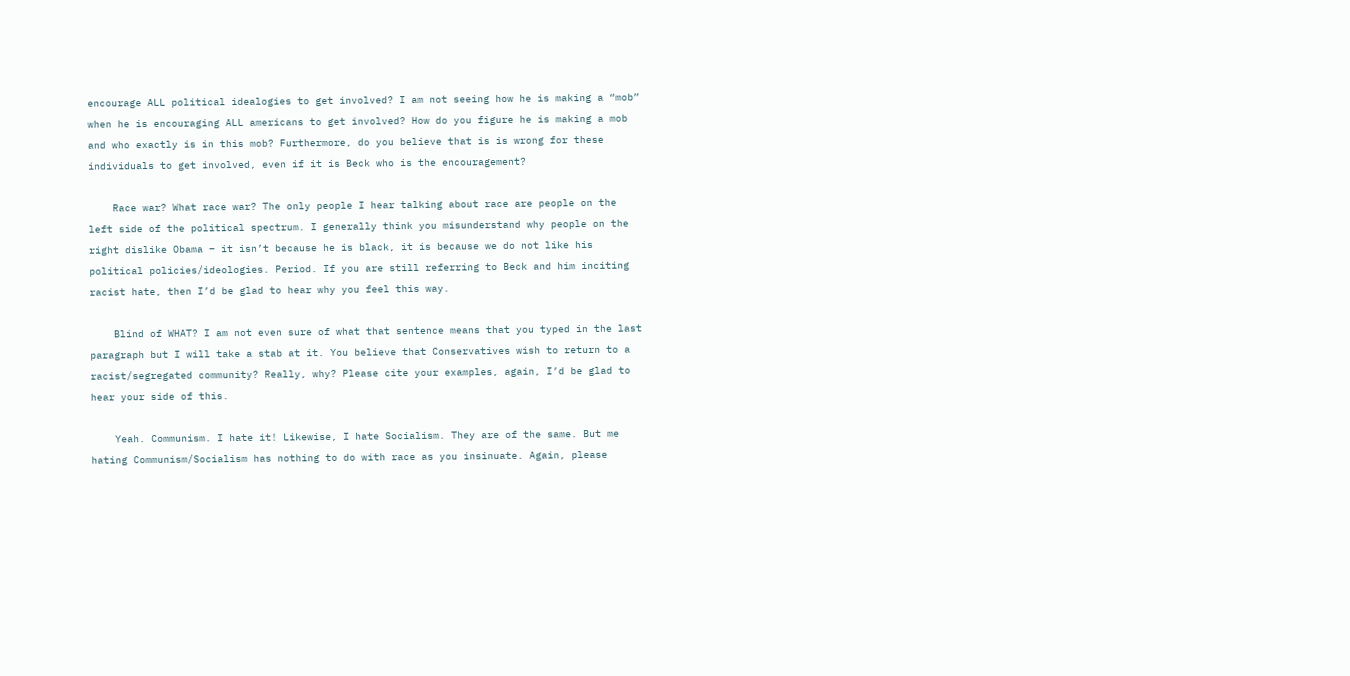encourage ALL political idealogies to get involved? I am not seeing how he is making a “mob” when he is encouraging ALL americans to get involved? How do you figure he is making a mob and who exactly is in this mob? Furthermore, do you believe that is is wrong for these individuals to get involved, even if it is Beck who is the encouragement?

    Race war? What race war? The only people I hear talking about race are people on the left side of the political spectrum. I generally think you misunderstand why people on the right dislike Obama – it isn’t because he is black, it is because we do not like his political policies/ideologies. Period. If you are still referring to Beck and him inciting racist hate, then I’d be glad to hear why you feel this way.

    Blind of WHAT? I am not even sure of what that sentence means that you typed in the last paragraph but I will take a stab at it. You believe that Conservatives wish to return to a racist/segregated community? Really, why? Please cite your examples, again, I’d be glad to hear your side of this.

    Yeah. Communism. I hate it! Likewise, I hate Socialism. They are of the same. But me hating Communism/Socialism has nothing to do with race as you insinuate. Again, please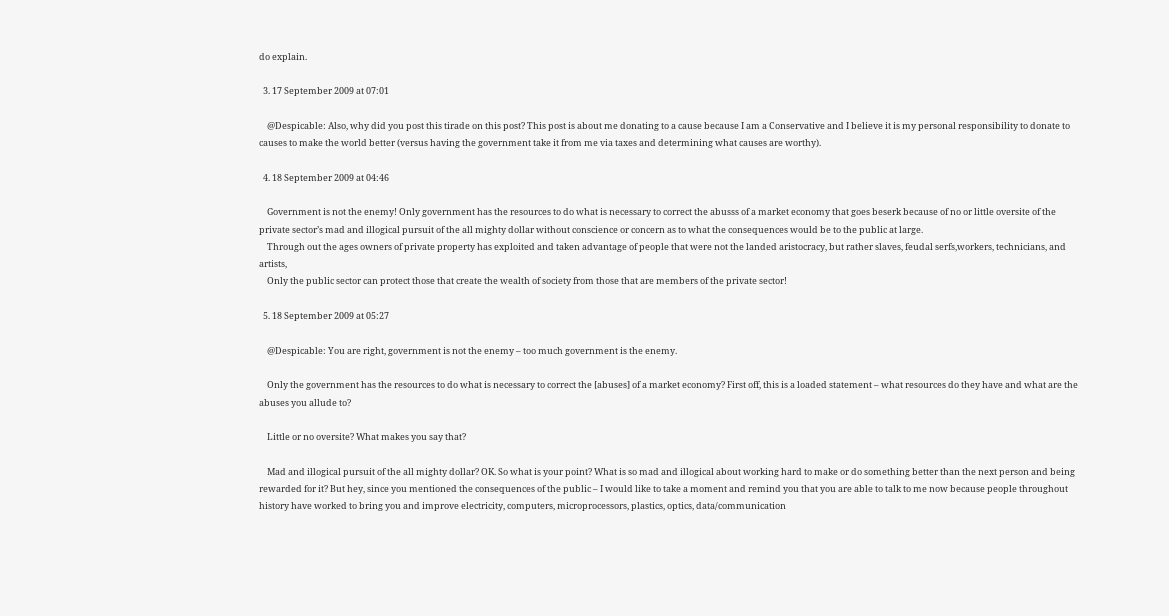do explain.

  3. 17 September 2009 at 07:01

    @Despicable: Also, why did you post this tirade on this post? This post is about me donating to a cause because I am a Conservative and I believe it is my personal responsibility to donate to causes to make the world better (versus having the government take it from me via taxes and determining what causes are worthy).

  4. 18 September 2009 at 04:46

    Government is not the enemy! Only government has the resources to do what is necessary to correct the abusss of a market economy that goes beserk because of no or little oversite of the private sector’s mad and illogical pursuit of the all mighty dollar without conscience or concern as to what the consequences would be to the public at large.
    Through out the ages owners of private property has exploited and taken advantage of people that were not the landed aristocracy, but rather slaves, feudal serfs,workers, technicians, and artists,
    Only the public sector can protect those that create the wealth of society from those that are members of the private sector!

  5. 18 September 2009 at 05:27

    @Despicable: You are right, government is not the enemy – too much government is the enemy.

    Only the government has the resources to do what is necessary to correct the [abuses] of a market economy? First off, this is a loaded statement – what resources do they have and what are the abuses you allude to?

    Little or no oversite? What makes you say that?

    Mad and illogical pursuit of the all mighty dollar? OK. So what is your point? What is so mad and illogical about working hard to make or do something better than the next person and being rewarded for it? But hey, since you mentioned the consequences of the public – I would like to take a moment and remind you that you are able to talk to me now because people throughout history have worked to bring you and improve electricity, computers, microprocessors, plastics, optics, data/communication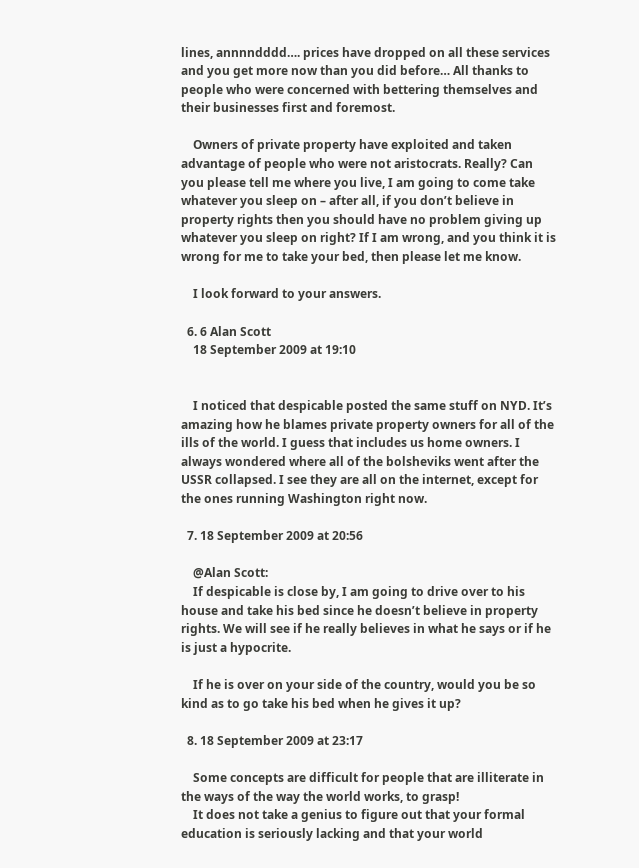lines, annnndddd…. prices have dropped on all these services and you get more now than you did before… All thanks to people who were concerned with bettering themselves and their businesses first and foremost.

    Owners of private property have exploited and taken advantage of people who were not aristocrats. Really? Can you please tell me where you live, I am going to come take whatever you sleep on – after all, if you don’t believe in property rights then you should have no problem giving up whatever you sleep on right? If I am wrong, and you think it is wrong for me to take your bed, then please let me know.

    I look forward to your answers.

  6. 6 Alan Scott
    18 September 2009 at 19:10


    I noticed that despicable posted the same stuff on NYD. It’s amazing how he blames private property owners for all of the ills of the world. I guess that includes us home owners. I always wondered where all of the bolsheviks went after the USSR collapsed. I see they are all on the internet, except for the ones running Washington right now.

  7. 18 September 2009 at 20:56

    @Alan Scott:
    If despicable is close by, I am going to drive over to his house and take his bed since he doesn’t believe in property rights. We will see if he really believes in what he says or if he is just a hypocrite.

    If he is over on your side of the country, would you be so kind as to go take his bed when he gives it up?

  8. 18 September 2009 at 23:17

    Some concepts are difficult for people that are illiterate in the ways of the way the world works, to grasp!
    It does not take a genius to figure out that your formal education is seriously lacking and that your world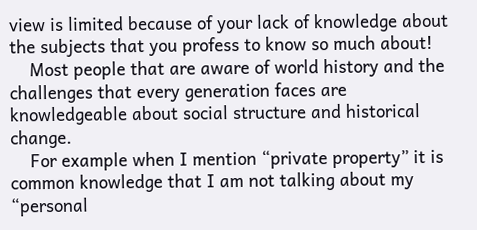view is limited because of your lack of knowledge about the subjects that you profess to know so much about!
    Most people that are aware of world history and the challenges that every generation faces are knowledgeable about social structure and historical change.
    For example when I mention “private property” it is common knowledge that I am not talking about my “personal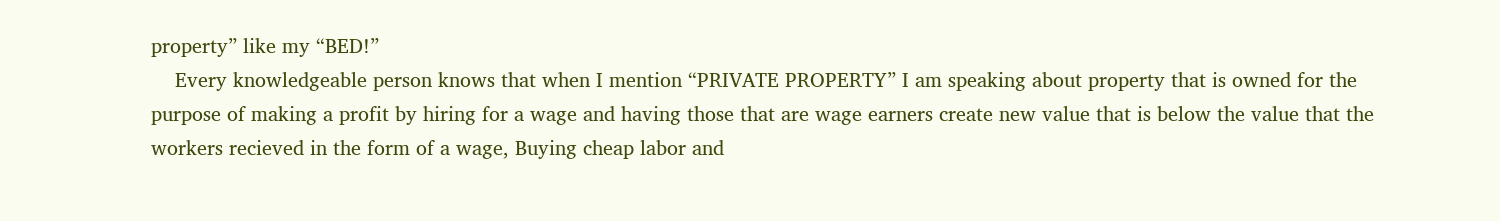property” like my “BED!”
    Every knowledgeable person knows that when I mention “PRIVATE PROPERTY” I am speaking about property that is owned for the purpose of making a profit by hiring for a wage and having those that are wage earners create new value that is below the value that the workers recieved in the form of a wage, Buying cheap labor and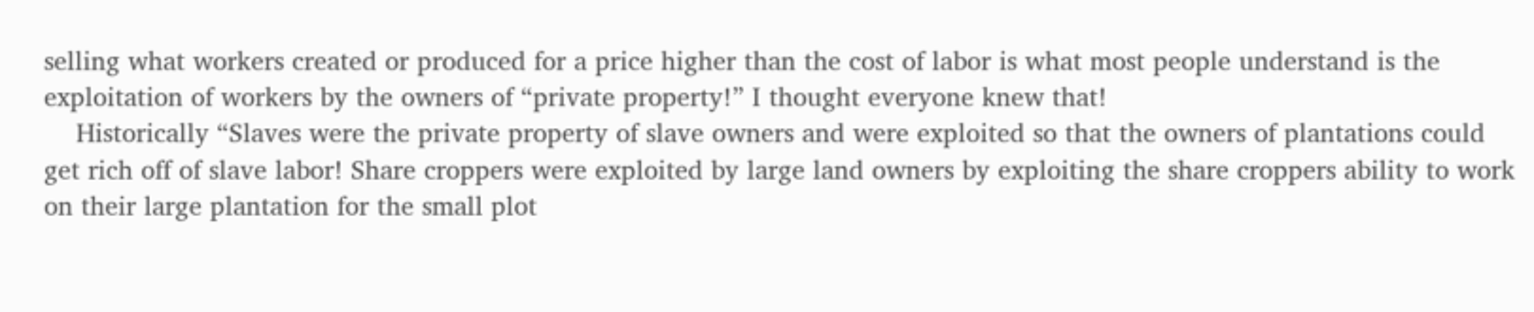selling what workers created or produced for a price higher than the cost of labor is what most people understand is the exploitation of workers by the owners of “private property!” I thought everyone knew that!
    Historically “Slaves were the private property of slave owners and were exploited so that the owners of plantations could get rich off of slave labor! Share croppers were exploited by large land owners by exploiting the share croppers ability to work on their large plantation for the small plot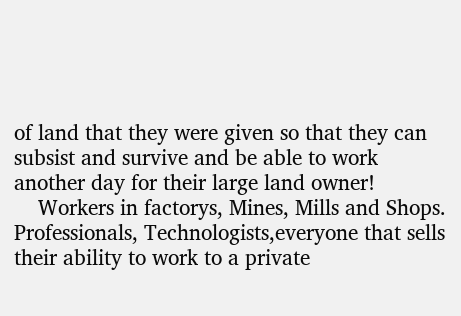of land that they were given so that they can subsist and survive and be able to work another day for their large land owner!
    Workers in factorys, Mines, Mills and Shops. Professionals, Technologists,everyone that sells their ability to work to a private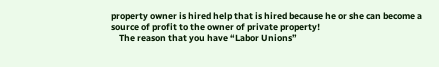property owner is hired help that is hired because he or she can become a source of profit to the owner of private property!
    The reason that you have “Labor Unions”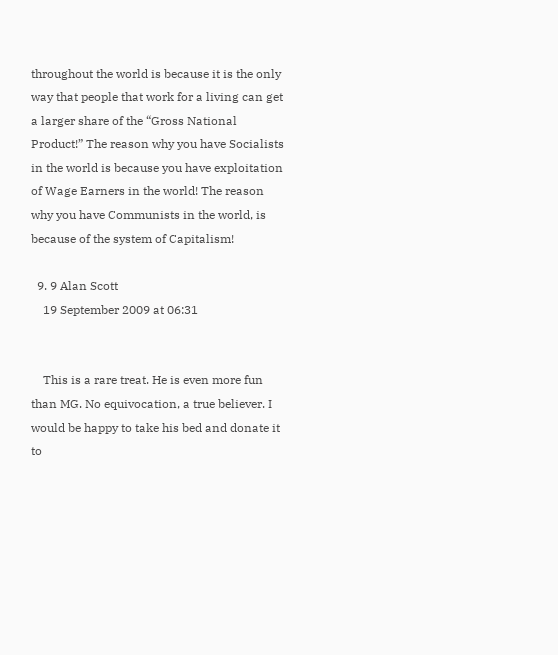throughout the world is because it is the only way that people that work for a living can get a larger share of the “Gross National Product!” The reason why you have Socialists in the world is because you have exploitation of Wage Earners in the world! The reason why you have Communists in the world, is because of the system of Capitalism!

  9. 9 Alan Scott
    19 September 2009 at 06:31


    This is a rare treat. He is even more fun than MG. No equivocation, a true believer. I would be happy to take his bed and donate it to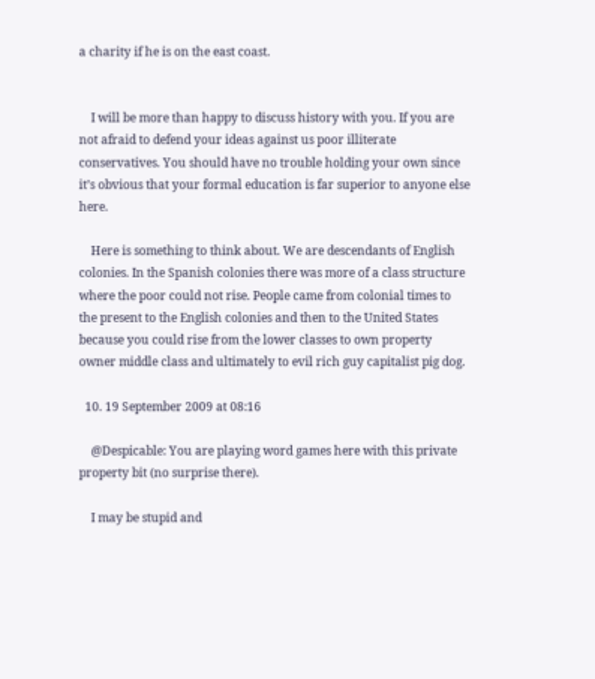a charity if he is on the east coast.


    I will be more than happy to discuss history with you. If you are not afraid to defend your ideas against us poor illiterate conservatives. You should have no trouble holding your own since it’s obvious that your formal education is far superior to anyone else here.

    Here is something to think about. We are descendants of English colonies. In the Spanish colonies there was more of a class structure where the poor could not rise. People came from colonial times to the present to the English colonies and then to the United States because you could rise from the lower classes to own property owner middle class and ultimately to evil rich guy capitalist pig dog.

  10. 19 September 2009 at 08:16

    @Despicable: You are playing word games here with this private property bit (no surprise there).

    I may be stupid and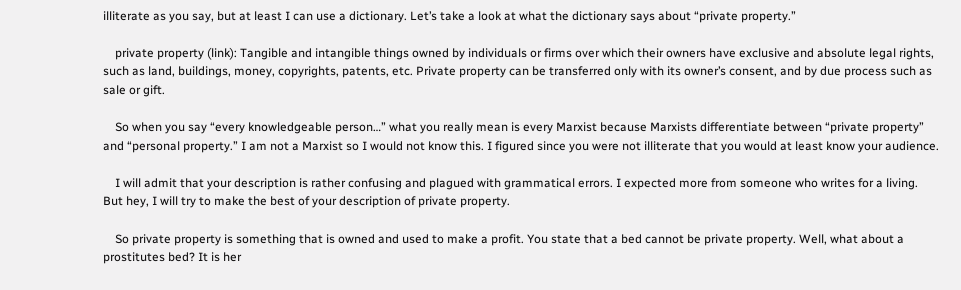illiterate as you say, but at least I can use a dictionary. Let’s take a look at what the dictionary says about “private property.”

    private property (link): Tangible and intangible things owned by individuals or firms over which their owners have exclusive and absolute legal rights, such as land, buildings, money, copyrights, patents, etc. Private property can be transferred only with its owner’s consent, and by due process such as sale or gift.

    So when you say “every knowledgeable person…” what you really mean is every Marxist because Marxists differentiate between “private property” and “personal property.” I am not a Marxist so I would not know this. I figured since you were not illiterate that you would at least know your audience.

    I will admit that your description is rather confusing and plagued with grammatical errors. I expected more from someone who writes for a living. But hey, I will try to make the best of your description of private property.

    So private property is something that is owned and used to make a profit. You state that a bed cannot be private property. Well, what about a prostitutes bed? It is her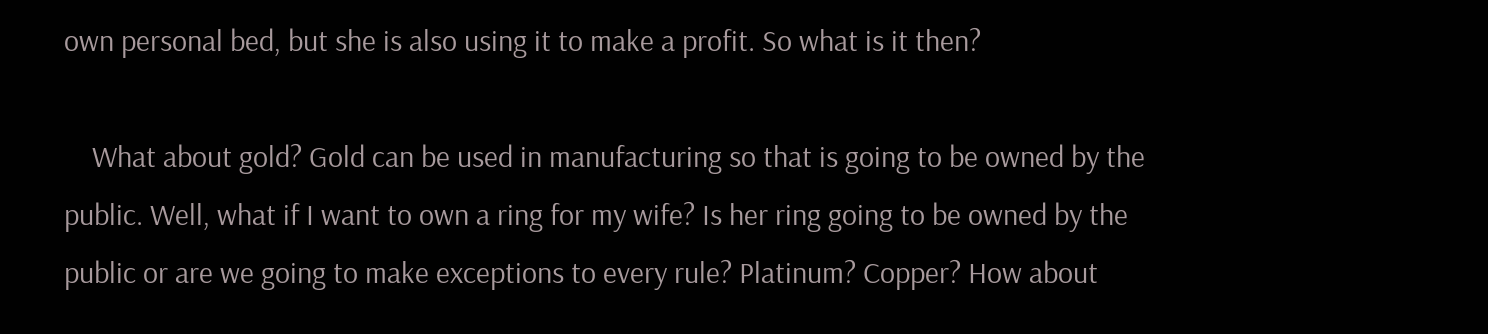own personal bed, but she is also using it to make a profit. So what is it then?

    What about gold? Gold can be used in manufacturing so that is going to be owned by the public. Well, what if I want to own a ring for my wife? Is her ring going to be owned by the public or are we going to make exceptions to every rule? Platinum? Copper? How about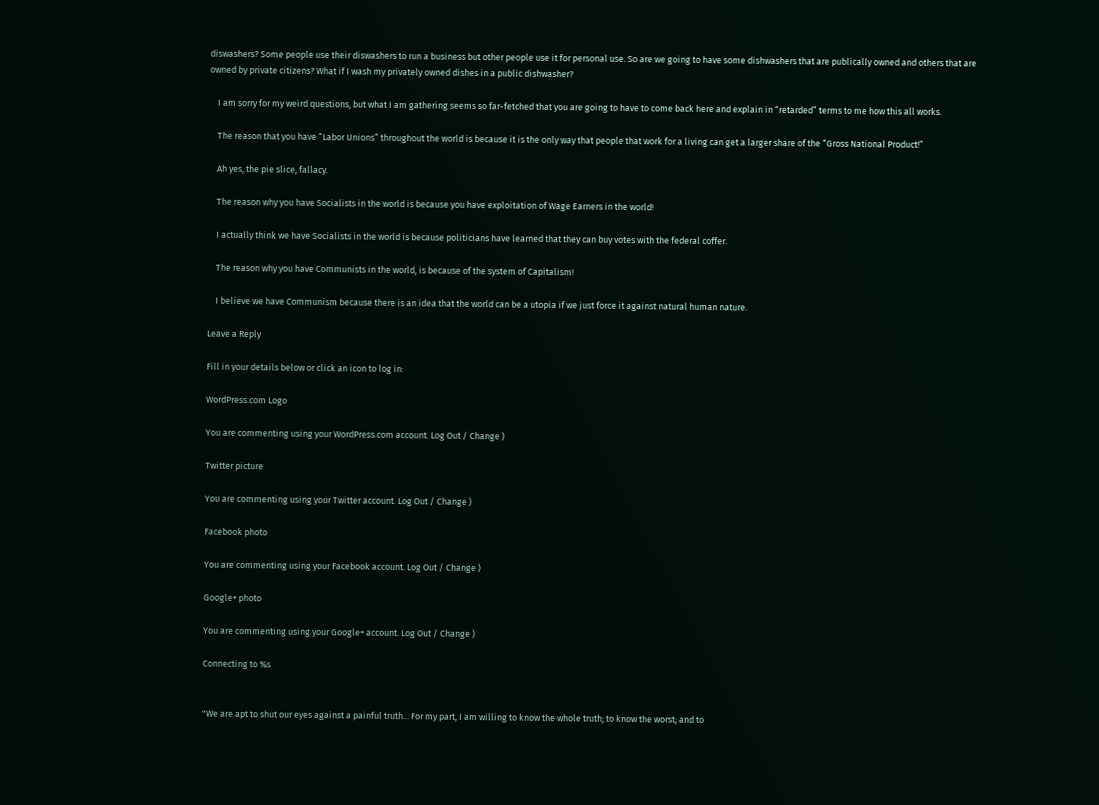diswashers? Some people use their diswashers to run a business but other people use it for personal use. So are we going to have some dishwashers that are publically owned and others that are owned by private citizens? What if I wash my privately owned dishes in a public dishwasher?

    I am sorry for my weird questions, but what I am gathering seems so far-fetched that you are going to have to come back here and explain in “retarded” terms to me how this all works.

    The reason that you have “Labor Unions” throughout the world is because it is the only way that people that work for a living can get a larger share of the “Gross National Product!”

    Ah yes, the pie slice, fallacy.

    The reason why you have Socialists in the world is because you have exploitation of Wage Earners in the world!

    I actually think we have Socialists in the world is because politicians have learned that they can buy votes with the federal coffer.

    The reason why you have Communists in the world, is because of the system of Capitalism!

    I believe we have Communism because there is an idea that the world can be a utopia if we just force it against natural human nature.

Leave a Reply

Fill in your details below or click an icon to log in:

WordPress.com Logo

You are commenting using your WordPress.com account. Log Out / Change )

Twitter picture

You are commenting using your Twitter account. Log Out / Change )

Facebook photo

You are commenting using your Facebook account. Log Out / Change )

Google+ photo

You are commenting using your Google+ account. Log Out / Change )

Connecting to %s


"We are apt to shut our eyes against a painful truth... For my part, I am willing to know the whole truth; to know the worst; and to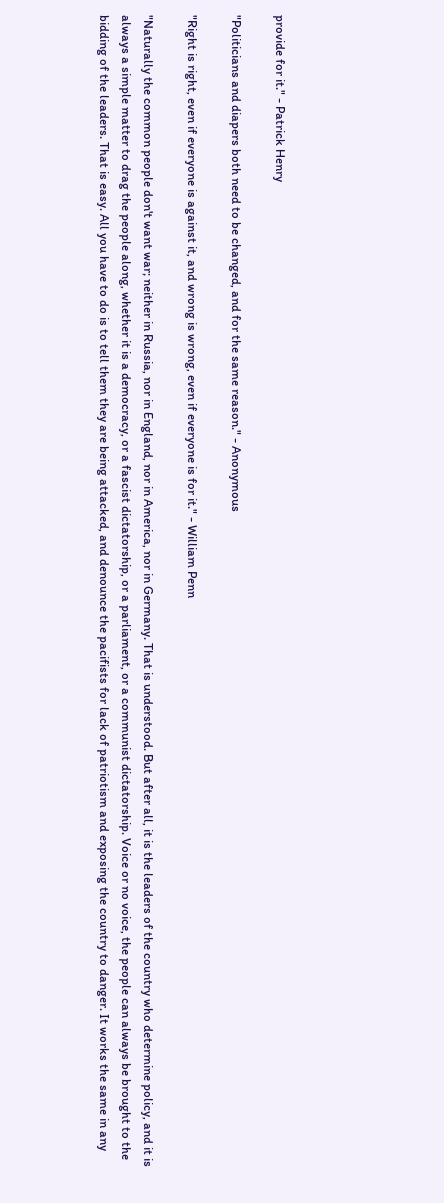provide for it." - Patrick Henry

"Politicians and diapers both need to be changed, and for the same reason." - Anonymous

"Right is right, even if everyone is against it, and wrong is wrong, even if everyone is for it." - William Penn

"Naturally the common people don't want war; neither in Russia, nor in England, nor in America, nor in Germany. That is understood. But after all, it is the leaders of the country who determine policy, and it is always a simple matter to drag the people along, whether it is a democracy, or a fascist dictatorship, or a parliament, or a communist dictatorship. Voice or no voice, the people can always be brought to the bidding of the leaders. That is easy. All you have to do is to tell them they are being attacked, and denounce the pacifists for lack of patriotism and exposing the country to danger. It works the same in any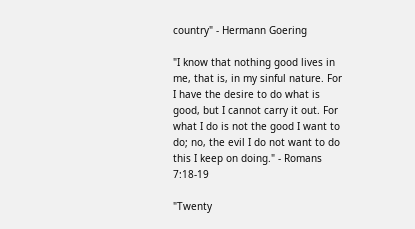country" - Hermann Goering

"I know that nothing good lives in me, that is, in my sinful nature. For I have the desire to do what is good, but I cannot carry it out. For what I do is not the good I want to do; no, the evil I do not want to do this I keep on doing." - Romans 7:18-19

"Twenty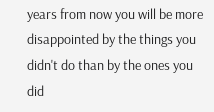years from now you will be more disappointed by the things you didn't do than by the ones you did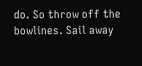do. So throw off the bowlines. Sail away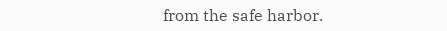from the safe harbor.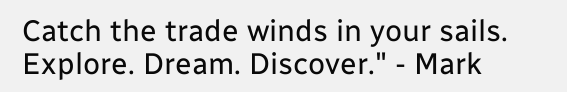Catch the trade winds in your sails. Explore. Dream. Discover." - Mark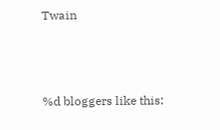Twain



%d bloggers like this: